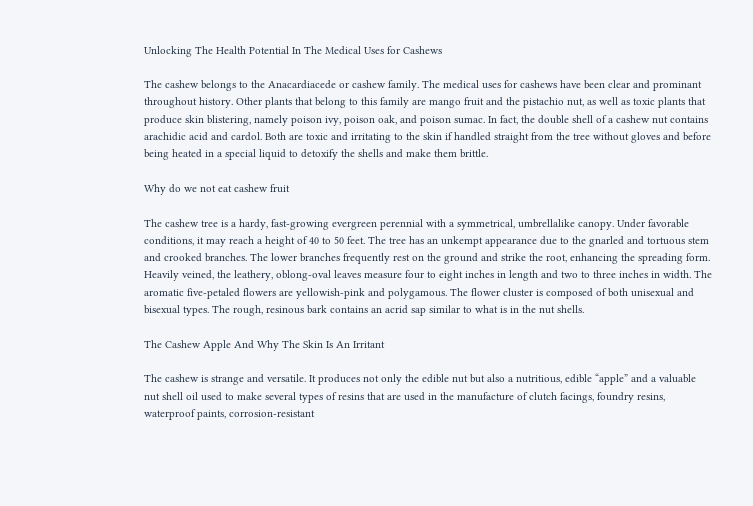Unlocking The Health Potential In The Medical Uses for Cashews

The cashew belongs to the Anacardiacede or cashew family. The medical uses for cashews have been clear and prominant throughout history. Other plants that belong to this family are mango fruit and the pistachio nut, as well as toxic plants that produce skin blistering, namely poison ivy, poison oak, and poison sumac. In fact, the double shell of a cashew nut contains arachidic acid and cardol. Both are toxic and irritating to the skin if handled straight from the tree without gloves and before being heated in a special liquid to detoxify the shells and make them brittle.

Why do we not eat cashew fruit

The cashew tree is a hardy, fast-growing evergreen perennial with a symmetrical, umbrellalike canopy. Under favorable conditions, it may reach a height of 40 to 50 feet. The tree has an unkempt appearance due to the gnarled and tortuous stem and crooked branches. The lower branches frequently rest on the ground and strike the root, enhancing the spreading form. Heavily veined, the leathery, oblong-oval leaves measure four to eight inches in length and two to three inches in width. The aromatic five-petaled flowers are yellowish-pink and polygamous. The flower cluster is composed of both unisexual and bisexual types. The rough, resinous bark contains an acrid sap similar to what is in the nut shells.

The Cashew Apple And Why The Skin Is An Irritant

The cashew is strange and versatile. It produces not only the edible nut but also a nutritious, edible “apple” and a valuable nut shell oil used to make several types of resins that are used in the manufacture of clutch facings, foundry resins, waterproof paints, corrosion-resistant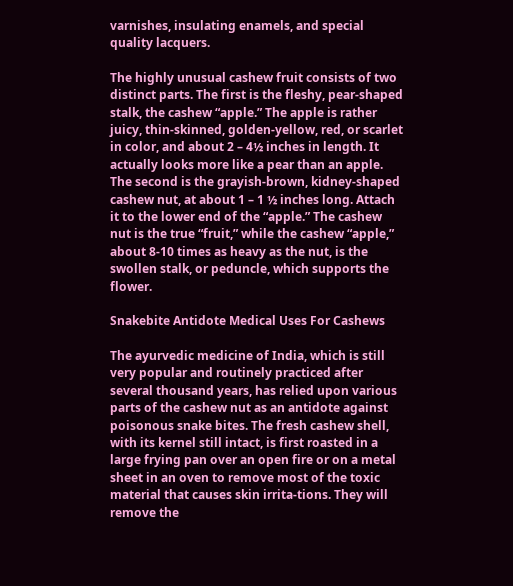varnishes, insulating enamels, and special quality lacquers.

The highly unusual cashew fruit consists of two distinct parts. The first is the fleshy, pear-shaped stalk, the cashew “apple.” The apple is rather juicy, thin-skinned, golden-yellow, red, or scarlet in color, and about 2 – 4½ inches in length. It actually looks more like a pear than an apple. The second is the grayish-brown, kidney-shaped cashew nut, at about 1 – 1 ½ inches long. Attach it to the lower end of the “apple.” The cashew nut is the true “fruit,” while the cashew “apple,” about 8-10 times as heavy as the nut, is the swollen stalk, or peduncle, which supports the flower.

Snakebite Antidote Medical Uses For Cashews

The ayurvedic medicine of India, which is still very popular and routinely practiced after several thousand years, has relied upon various parts of the cashew nut as an antidote against poisonous snake bites. The fresh cashew shell, with its kernel still intact, is first roasted in a large frying pan over an open fire or on a metal sheet in an oven to remove most of the toxic material that causes skin irrita-tions. They will remove the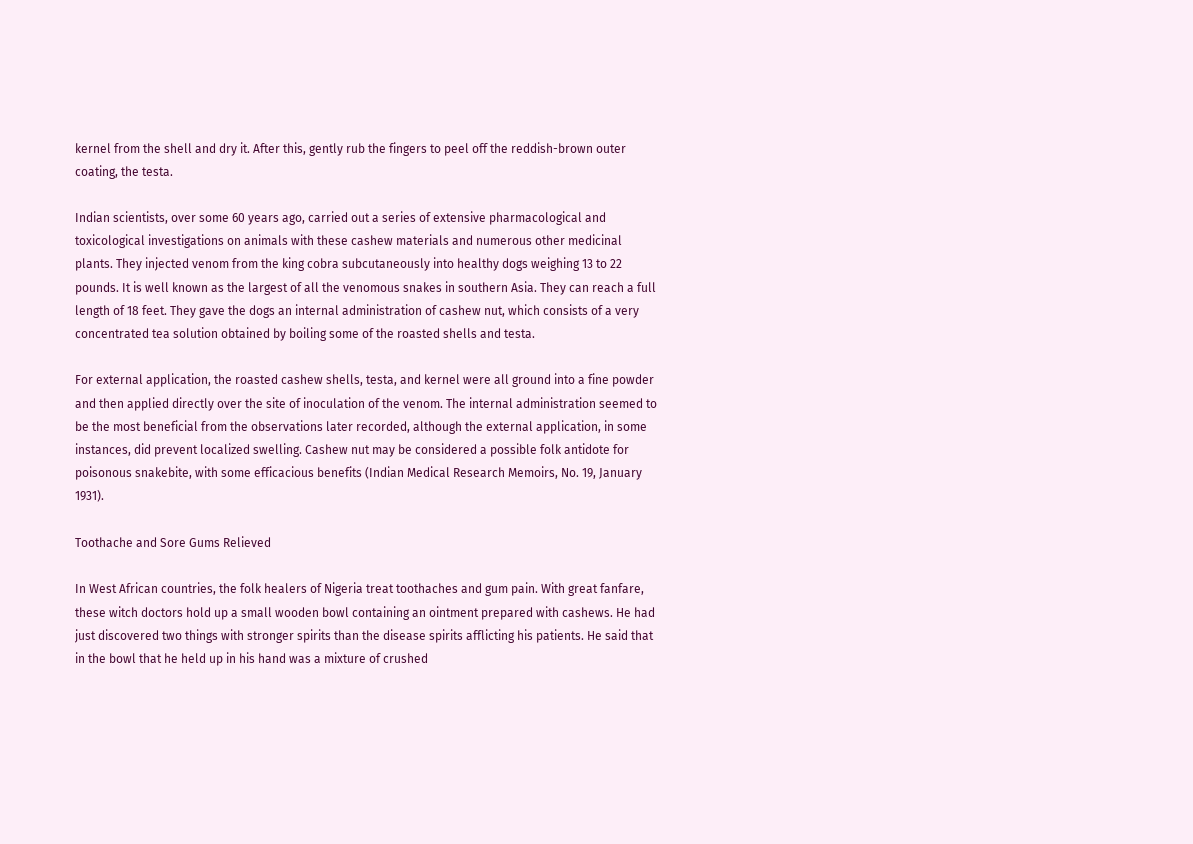kernel from the shell and dry it. After this, gently rub the fingers to peel off the reddish-brown outer coating, the testa.

Indian scientists, over some 60 years ago, carried out a series of extensive pharmacological and toxicological investigations on animals with these cashew materials and numerous other medicinal plants. They injected venom from the king cobra subcutaneously into healthy dogs weighing 13 to 22 pounds. It is well known as the largest of all the venomous snakes in southern Asia. They can reach a full length of 18 feet. They gave the dogs an internal administration of cashew nut, which consists of a very concentrated tea solution obtained by boiling some of the roasted shells and testa.

For external application, the roasted cashew shells, testa, and kernel were all ground into a fine powder and then applied directly over the site of inoculation of the venom. The internal administration seemed to be the most beneficial from the observations later recorded, although the external application, in some instances, did prevent localized swelling. Cashew nut may be considered a possible folk antidote for poisonous snakebite, with some efficacious benefits (Indian Medical Research Memoirs, No. 19, January 1931).

Toothache and Sore Gums Relieved

In West African countries, the folk healers of Nigeria treat toothaches and gum pain. With great fanfare, these witch doctors hold up a small wooden bowl containing an ointment prepared with cashews. He had just discovered two things with stronger spirits than the disease spirits afflicting his patients. He said that in the bowl that he held up in his hand was a mixture of crushed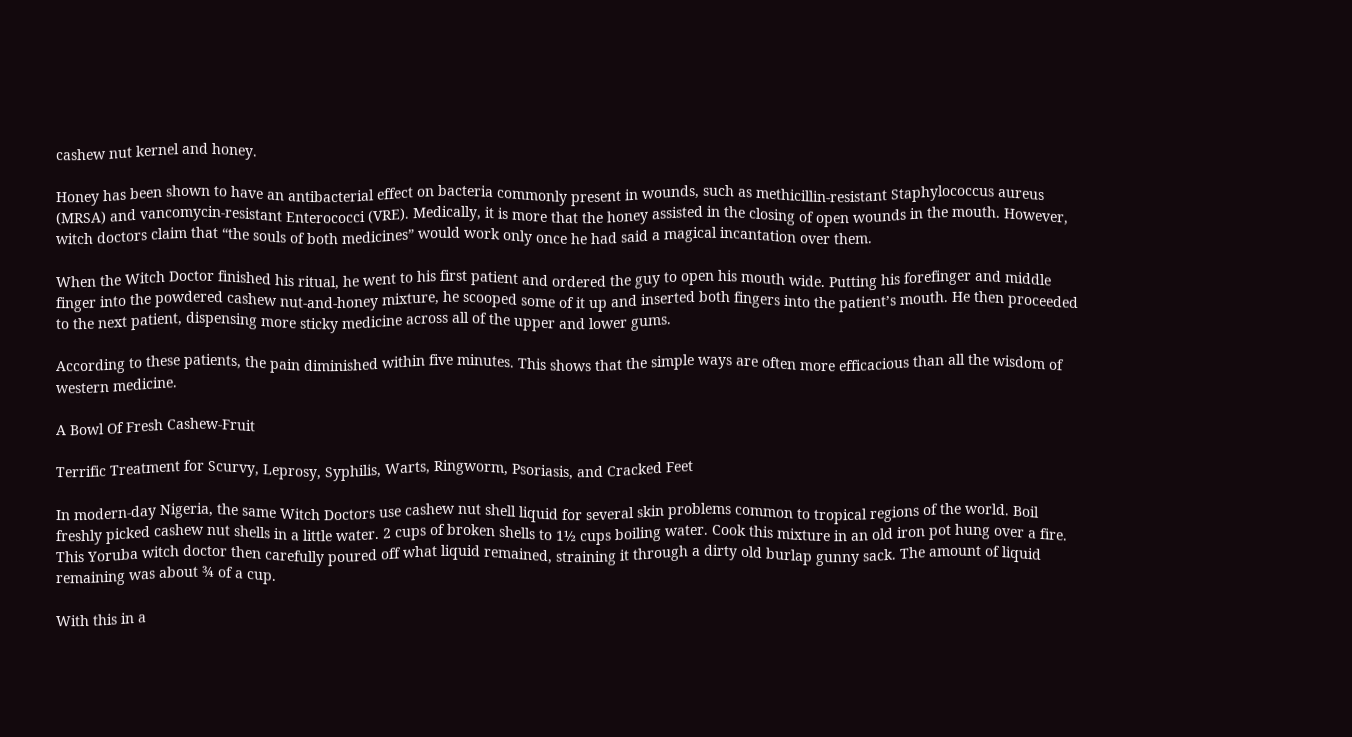cashew nut kernel and honey.

Honey has been shown to have an antibacterial effect on bacteria commonly present in wounds, such as methicillin-resistant Staphylococcus aureus (MRSA) and vancomycin-resistant Enterococci (VRE). Medically, it is more that the honey assisted in the closing of open wounds in the mouth. However, witch doctors claim that “the souls of both medicines” would work only once he had said a magical incantation over them.

When the Witch Doctor finished his ritual, he went to his first patient and ordered the guy to open his mouth wide. Putting his forefinger and middle finger into the powdered cashew nut-and-honey mixture, he scooped some of it up and inserted both fingers into the patient’s mouth. He then proceeded to the next patient, dispensing more sticky medicine across all of the upper and lower gums.

According to these patients, the pain diminished within five minutes. This shows that the simple ways are often more efficacious than all the wisdom of western medicine.

A Bowl Of Fresh Cashew-Fruit

Terrific Treatment for Scurvy, Leprosy, Syphilis, Warts, Ringworm, Psoriasis, and Cracked Feet

In modern-day Nigeria, the same Witch Doctors use cashew nut shell liquid for several skin problems common to tropical regions of the world. Boil freshly picked cashew nut shells in a little water. 2 cups of broken shells to 1½ cups boiling water. Cook this mixture in an old iron pot hung over a fire. This Yoruba witch doctor then carefully poured off what liquid remained, straining it through a dirty old burlap gunny sack. The amount of liquid remaining was about ¾ of a cup.

With this in a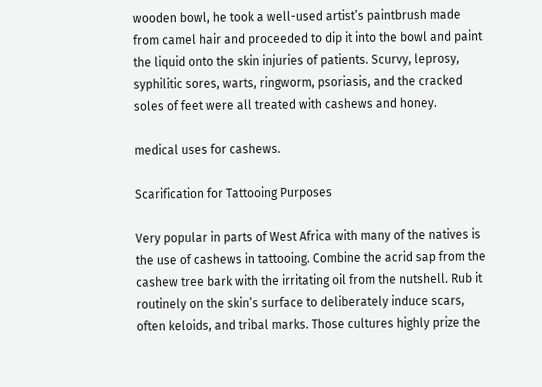wooden bowl, he took a well-used artist’s paintbrush made from camel hair and proceeded to dip it into the bowl and paint the liquid onto the skin injuries of patients. Scurvy, leprosy, syphilitic sores, warts, ringworm, psoriasis, and the cracked soles of feet were all treated with cashews and honey.

medical uses for cashews.

Scarification for Tattooing Purposes

Very popular in parts of West Africa with many of the natives is the use of cashews in tattooing. Combine the acrid sap from the cashew tree bark with the irritating oil from the nutshell. Rub it routinely on the skin’s surface to deliberately induce scars, often keloids, and tribal marks. Those cultures highly prize the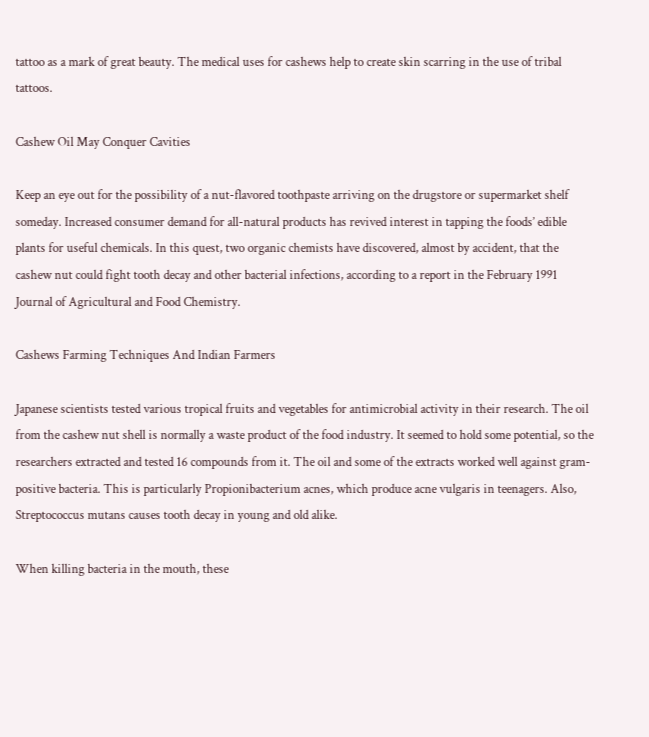tattoo as a mark of great beauty. The medical uses for cashews help to create skin scarring in the use of tribal tattoos.

Cashew Oil May Conquer Cavities

Keep an eye out for the possibility of a nut-flavored toothpaste arriving on the drugstore or supermarket shelf someday. Increased consumer demand for all-natural products has revived interest in tapping the foods’ edible plants for useful chemicals. In this quest, two organic chemists have discovered, almost by accident, that the cashew nut could fight tooth decay and other bacterial infections, according to a report in the February 1991 Journal of Agricultural and Food Chemistry.

Cashews Farming Techniques And Indian Farmers

Japanese scientists tested various tropical fruits and vegetables for antimicrobial activity in their research. The oil from the cashew nut shell is normally a waste product of the food industry. It seemed to hold some potential, so the researchers extracted and tested 16 compounds from it. The oil and some of the extracts worked well against gram-positive bacteria. This is particularly Propionibacterium acnes, which produce acne vulgaris in teenagers. Also, Streptococcus mutans causes tooth decay in young and old alike.

When killing bacteria in the mouth, these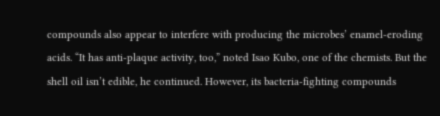compounds also appear to interfere with producing the microbes’ enamel-eroding acids. “It has anti-plaque activity, too,” noted Isao Kubo, one of the chemists. But the shell oil isn’t edible, he continued. However, its bacteria-fighting compounds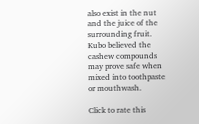also exist in the nut and the juice of the surrounding fruit. Kubo believed the cashew compounds may prove safe when mixed into toothpaste or mouthwash.

Click to rate this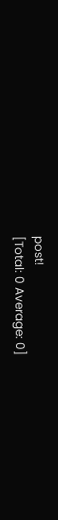post!
[Total: 0 Average: 0]